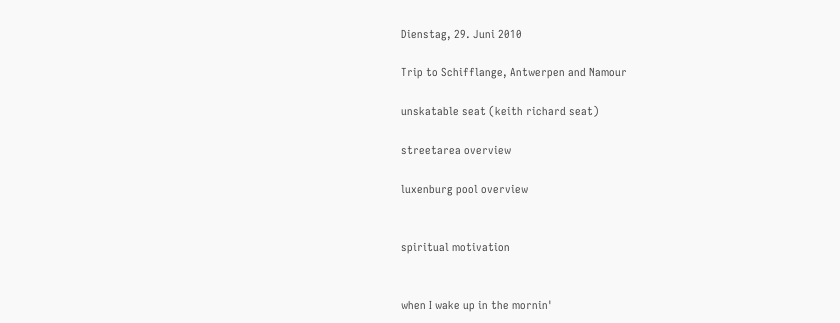Dienstag, 29. Juni 2010

Trip to Schifflange, Antwerpen and Namour

unskatable seat (keith richard seat)

streetarea overview

luxenburg pool overview


spiritual motivation


when I wake up in the mornin'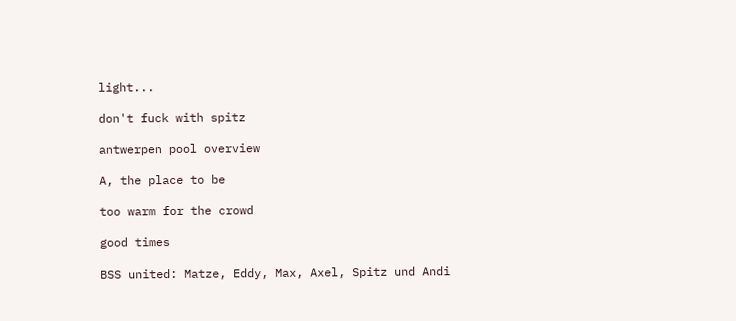light...

don't fuck with spitz

antwerpen pool overview

A, the place to be

too warm for the crowd

good times

BSS united: Matze, Eddy, Max, Axel, Spitz und Andi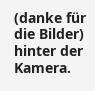(danke für die Bilder) hinter der Kamera.